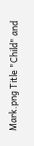Mark.png Title "Child" and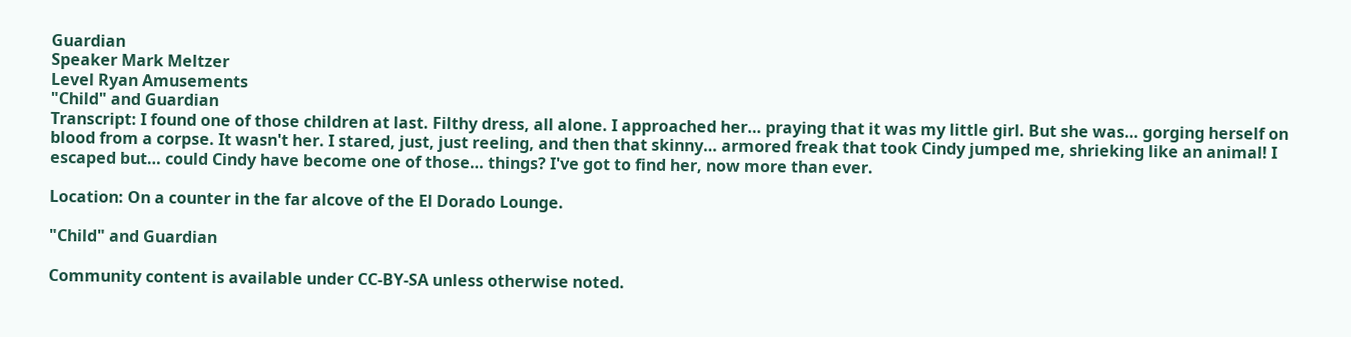Guardian
Speaker Mark Meltzer
Level Ryan Amusements
"Child" and Guardian
Transcript: I found one of those children at last. Filthy dress, all alone. I approached her… praying that it was my little girl. But she was… gorging herself on blood from a corpse. It wasn't her. I stared, just, just reeling, and then that skinny… armored freak that took Cindy jumped me, shrieking like an animal! I escaped but… could Cindy have become one of those… things? I've got to find her, now more than ever.

Location: On a counter in the far alcove of the El Dorado Lounge.

"Child" and Guardian

Community content is available under CC-BY-SA unless otherwise noted.